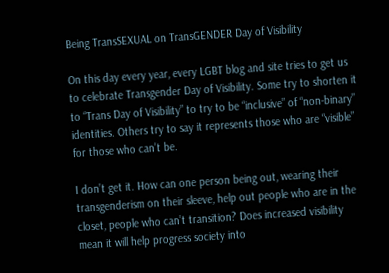Being TransSEXUAL on TransGENDER Day of Visibility

On this day every year, every LGBT blog and site tries to get us to celebrate Transgender Day of Visibility. Some try to shorten it to “Trans Day of Visibility” to try to be “inclusive” of “non-binary” identities. Others try to say it represents those who are “visible” for those who can’t be.

I don’t get it. How can one person being out, wearing their transgenderism on their sleeve, help out people who are in the closet, people who can’t transition? Does increased visibility mean it will help progress society into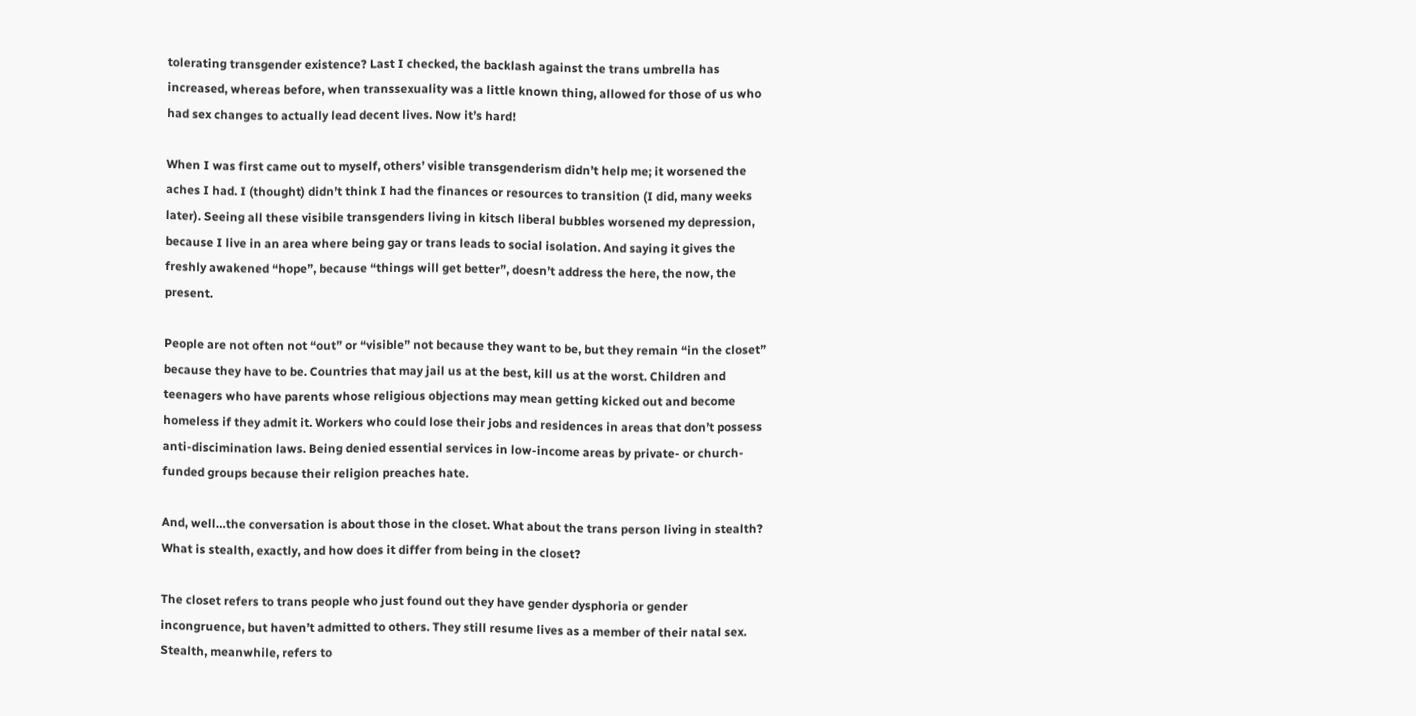tolerating transgender existence? Last I checked, the backlash against the trans umbrella has increased, whereas before, when transsexuality was a little known thing, allowed for those of us who had sex changes to actually lead decent lives. Now it’s hard!

When I was first came out to myself, others’ visible transgenderism didn’t help me; it worsened the aches I had. I (thought) didn’t think I had the finances or resources to transition (I did, many weeks later). Seeing all these visibile transgenders living in kitsch liberal bubbles worsened my depression, because I live in an area where being gay or trans leads to social isolation. And saying it gives the freshly awakened “hope”, because “things will get better”, doesn’t address the here, the now, the present.

People are not often not “out” or “visible” not because they want to be, but they remain “in the closet” because they have to be. Countries that may jail us at the best, kill us at the worst. Children and teenagers who have parents whose religious objections may mean getting kicked out and become homeless if they admit it. Workers who could lose their jobs and residences in areas that don’t possess anti-discimination laws. Being denied essential services in low-income areas by private- or church-funded groups because their religion preaches hate.

And, well…the conversation is about those in the closet. What about the trans person living in stealth? What is stealth, exactly, and how does it differ from being in the closet?

The closet refers to trans people who just found out they have gender dysphoria or gender incongruence, but haven’t admitted to others. They still resume lives as a member of their natal sex. Stealth, meanwhile, refers to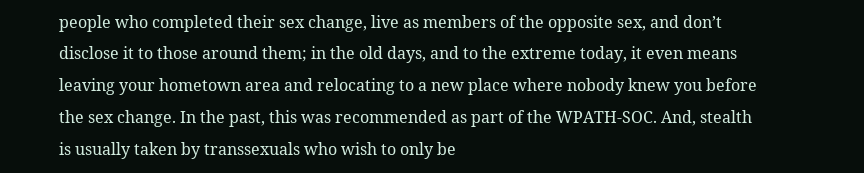people who completed their sex change, live as members of the opposite sex, and don’t disclose it to those around them; in the old days, and to the extreme today, it even means leaving your hometown area and relocating to a new place where nobody knew you before the sex change. In the past, this was recommended as part of the WPATH-SOC. And, stealth is usually taken by transsexuals who wish to only be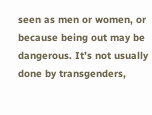seen as men or women, or because being out may be dangerous. It’s not usually done by transgenders,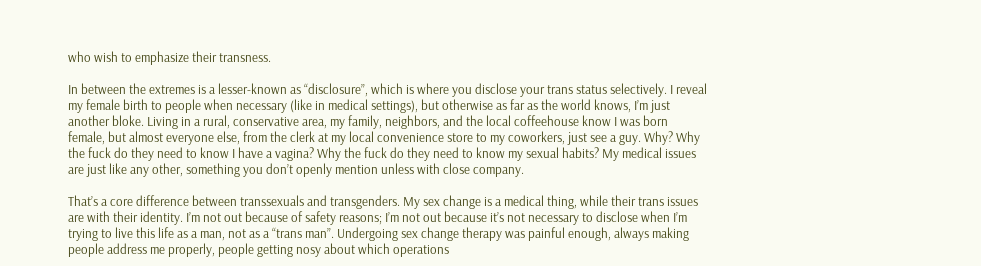who wish to emphasize their transness.

In between the extremes is a lesser-known as “disclosure”, which is where you disclose your trans status selectively. I reveal my female birth to people when necessary (like in medical settings), but otherwise as far as the world knows, I’m just another bloke. Living in a rural, conservative area, my family, neighbors, and the local coffeehouse know I was born female, but almost everyone else, from the clerk at my local convenience store to my coworkers, just see a guy. Why? Why the fuck do they need to know I have a vagina? Why the fuck do they need to know my sexual habits? My medical issues are just like any other, something you don’t openly mention unless with close company.

That’s a core difference between transsexuals and transgenders. My sex change is a medical thing, while their trans issues are with their identity. I’m not out because of safety reasons; I’m not out because it’s not necessary to disclose when I’m trying to live this life as a man, not as a “trans man”. Undergoing sex change therapy was painful enough, always making people address me properly, people getting nosy about which operations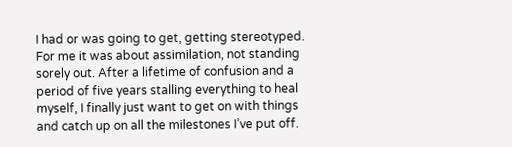I had or was going to get, getting stereotyped. For me it was about assimilation, not standing sorely out. After a lifetime of confusion and a period of five years stalling everything to heal myself, I finally just want to get on with things and catch up on all the milestones I’ve put off.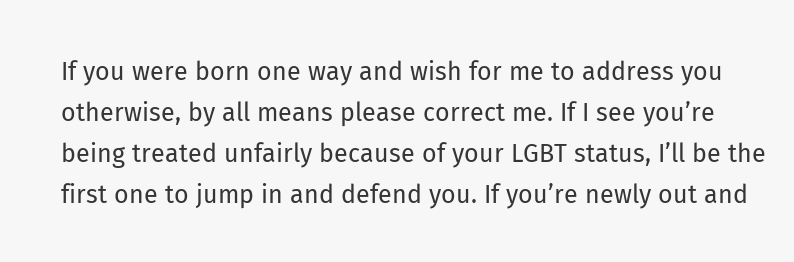If you were born one way and wish for me to address you otherwise, by all means please correct me. If I see you’re being treated unfairly because of your LGBT status, I’ll be the first one to jump in and defend you. If you’re newly out and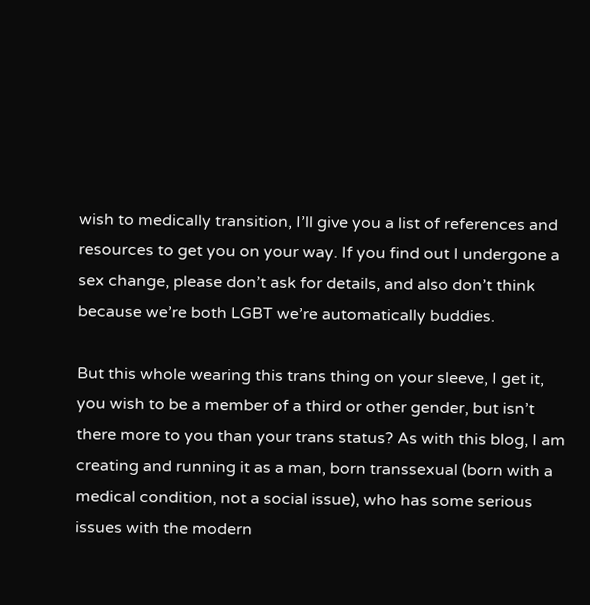wish to medically transition, I’ll give you a list of references and resources to get you on your way. If you find out I undergone a sex change, please don’t ask for details, and also don’t think because we’re both LGBT we’re automatically buddies.

But this whole wearing this trans thing on your sleeve, I get it, you wish to be a member of a third or other gender, but isn’t there more to you than your trans status? As with this blog, I am creating and running it as a man, born transsexual (born with a medical condition, not a social issue), who has some serious issues with the modern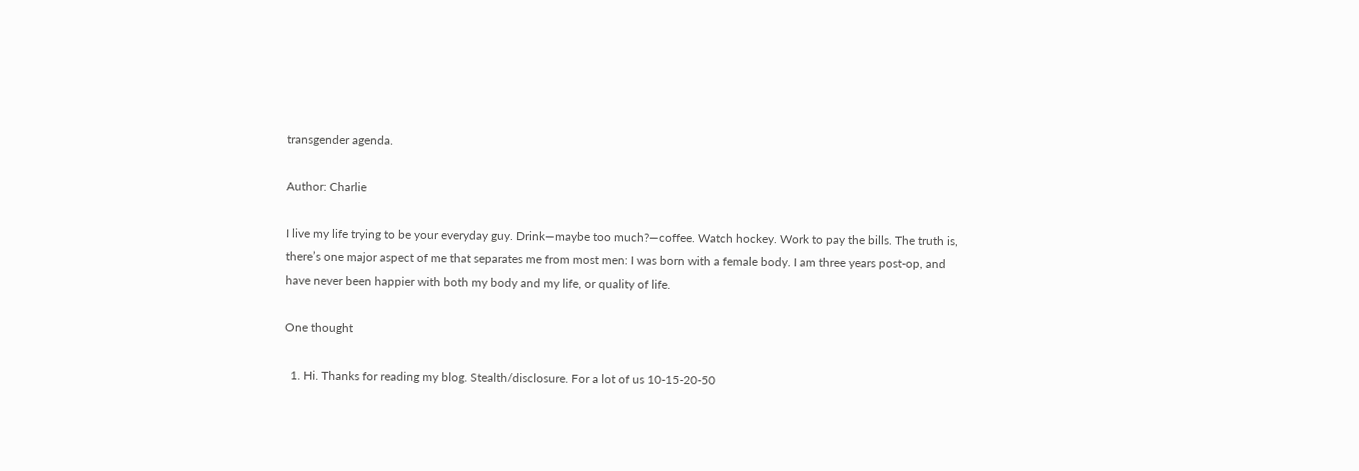transgender agenda.

Author: Charlie

I live my life trying to be your everyday guy. Drink—maybe too much?—coffee. Watch hockey. Work to pay the bills. The truth is, there’s one major aspect of me that separates me from most men: I was born with a female body. I am three years post-op, and have never been happier with both my body and my life, or quality of life.

One thought

  1. Hi. Thanks for reading my blog. Stealth/disclosure. For a lot of us 10-15-20-50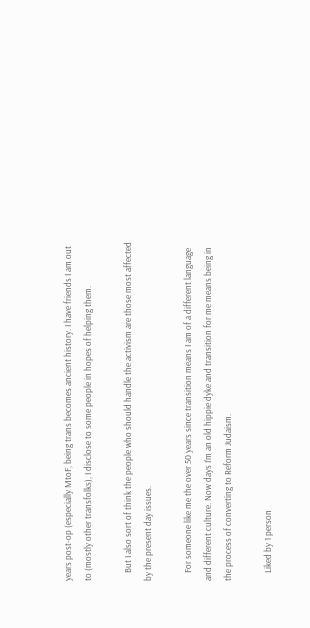years post-op (especially MtoF, being trans becomes ancient history. I have friends I am out to (mostly other transfolks), I disclose to some people in hopes of helping them.

    But I also sort of think the people who should handle the activism are those most affected by the present day issues.

    For someone like me the over 50 years since transition means I am of a different language and different culture. Now days I’m an old hippie dyke and transition for me means being in the process of converting to Reform Judaism.

    Liked by 1 person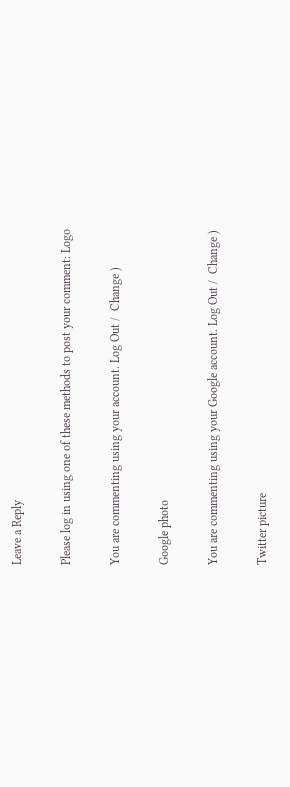Leave a Reply

Please log in using one of these methods to post your comment: Logo

You are commenting using your account. Log Out /  Change )

Google photo

You are commenting using your Google account. Log Out /  Change )

Twitter picture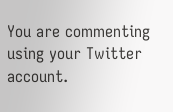You are commenting using your Twitter account.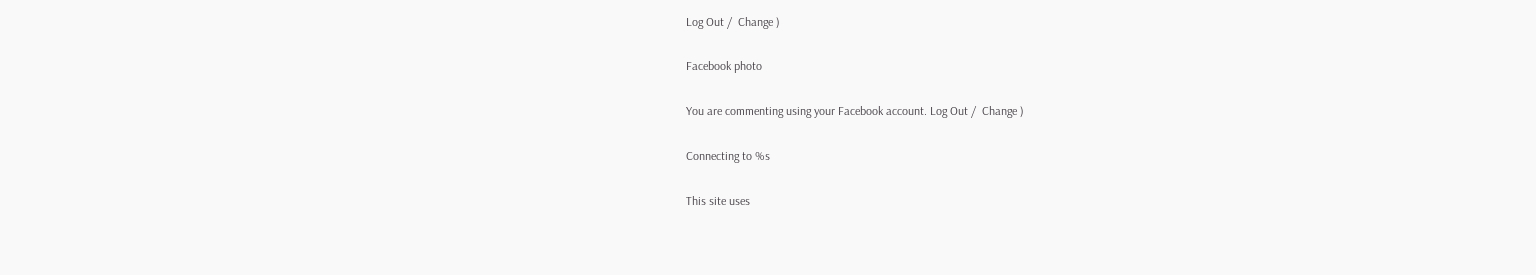Log Out /  Change )

Facebook photo

You are commenting using your Facebook account. Log Out /  Change )

Connecting to %s

This site uses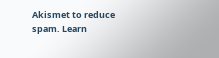Akismet to reduce spam. Learn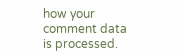how your comment data is processed.